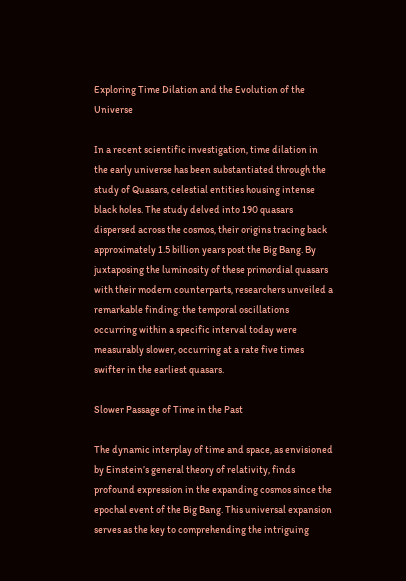Exploring Time Dilation and the Evolution of the Universe

In a recent scientific investigation, time dilation in the early universe has been substantiated through the study of Quasars, celestial entities housing intense black holes. The study delved into 190 quasars dispersed across the cosmos, their origins tracing back approximately 1.5 billion years post the Big Bang. By juxtaposing the luminosity of these primordial quasars with their modern counterparts, researchers unveiled a remarkable finding: the temporal oscillations occurring within a specific interval today were measurably slower, occurring at a rate five times swifter in the earliest quasars.

Slower Passage of Time in the Past

The dynamic interplay of time and space, as envisioned by Einstein’s general theory of relativity, finds profound expression in the expanding cosmos since the epochal event of the Big Bang. This universal expansion serves as the key to comprehending the intriguing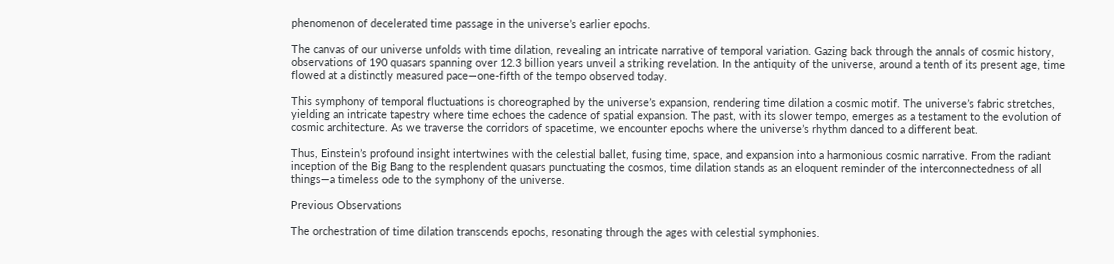phenomenon of decelerated time passage in the universe’s earlier epochs.

The canvas of our universe unfolds with time dilation, revealing an intricate narrative of temporal variation. Gazing back through the annals of cosmic history, observations of 190 quasars spanning over 12.3 billion years unveil a striking revelation. In the antiquity of the universe, around a tenth of its present age, time flowed at a distinctly measured pace—one-fifth of the tempo observed today.

This symphony of temporal fluctuations is choreographed by the universe’s expansion, rendering time dilation a cosmic motif. The universe’s fabric stretches, yielding an intricate tapestry where time echoes the cadence of spatial expansion. The past, with its slower tempo, emerges as a testament to the evolution of cosmic architecture. As we traverse the corridors of spacetime, we encounter epochs where the universe’s rhythm danced to a different beat.

Thus, Einstein’s profound insight intertwines with the celestial ballet, fusing time, space, and expansion into a harmonious cosmic narrative. From the radiant inception of the Big Bang to the resplendent quasars punctuating the cosmos, time dilation stands as an eloquent reminder of the interconnectedness of all things—a timeless ode to the symphony of the universe.

Previous Observations

The orchestration of time dilation transcends epochs, resonating through the ages with celestial symphonies.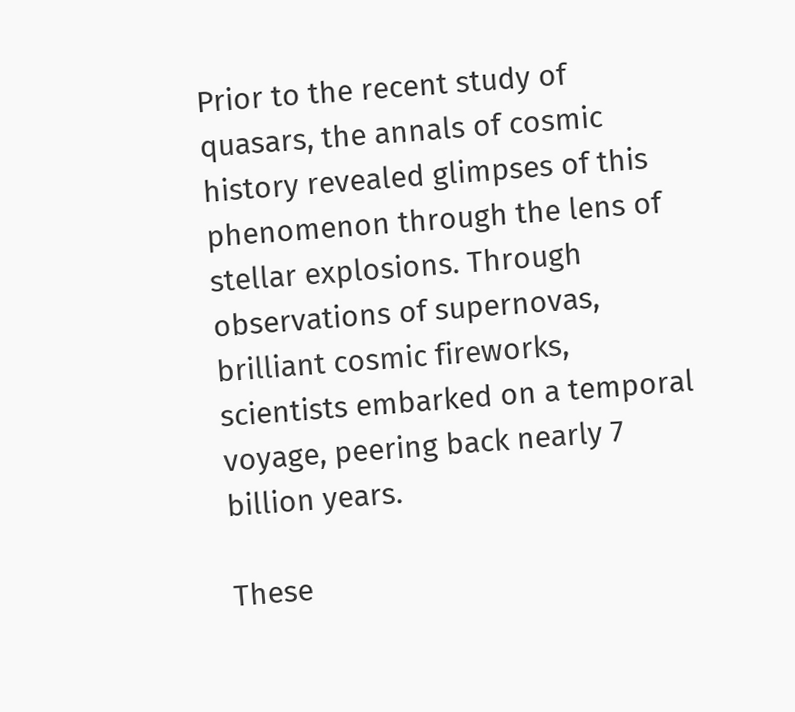Prior to the recent study of quasars, the annals of cosmic history revealed glimpses of this phenomenon through the lens of stellar explosions. Through observations of supernovas, brilliant cosmic fireworks, scientists embarked on a temporal voyage, peering back nearly 7 billion years.

These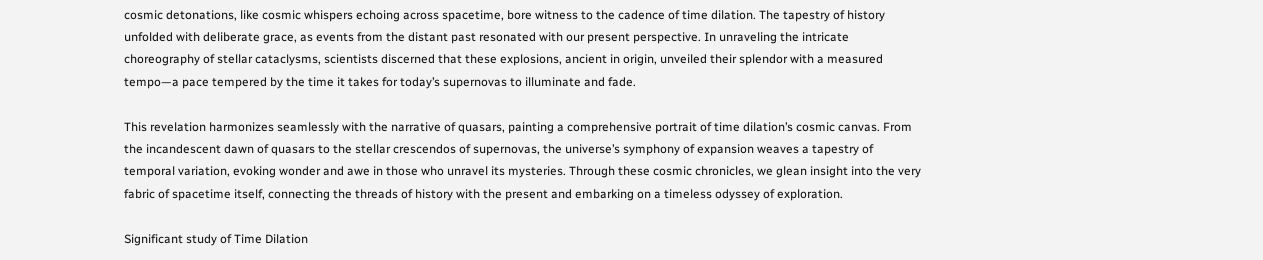cosmic detonations, like cosmic whispers echoing across spacetime, bore witness to the cadence of time dilation. The tapestry of history unfolded with deliberate grace, as events from the distant past resonated with our present perspective. In unraveling the intricate choreography of stellar cataclysms, scientists discerned that these explosions, ancient in origin, unveiled their splendor with a measured tempo—a pace tempered by the time it takes for today’s supernovas to illuminate and fade.

This revelation harmonizes seamlessly with the narrative of quasars, painting a comprehensive portrait of time dilation’s cosmic canvas. From the incandescent dawn of quasars to the stellar crescendos of supernovas, the universe’s symphony of expansion weaves a tapestry of temporal variation, evoking wonder and awe in those who unravel its mysteries. Through these cosmic chronicles, we glean insight into the very fabric of spacetime itself, connecting the threads of history with the present and embarking on a timeless odyssey of exploration.

Significant study of Time Dilation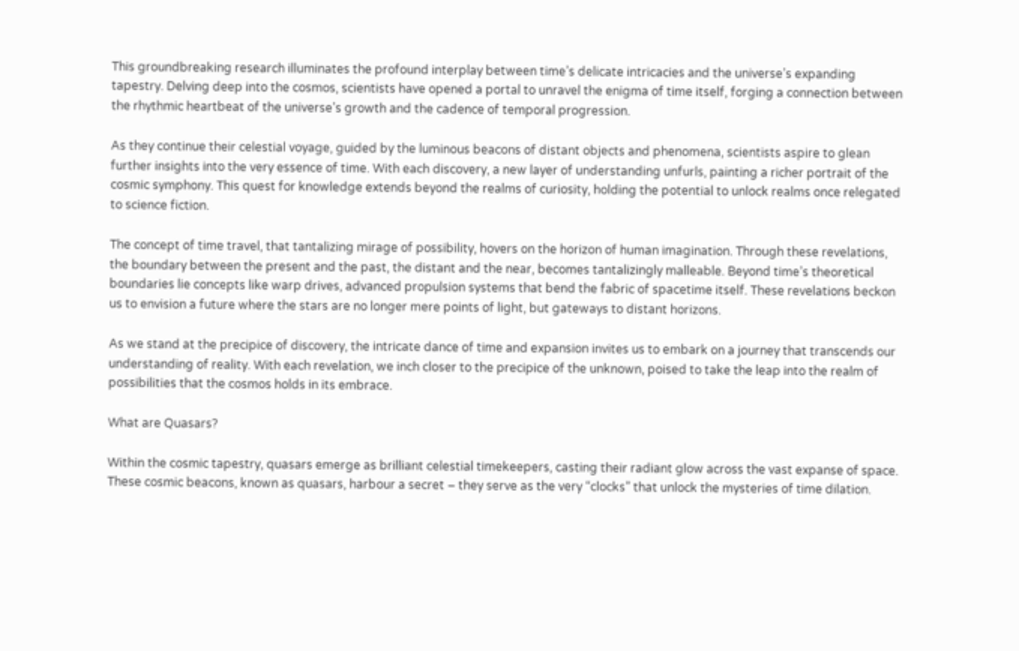This groundbreaking research illuminates the profound interplay between time’s delicate intricacies and the universe’s expanding tapestry. Delving deep into the cosmos, scientists have opened a portal to unravel the enigma of time itself, forging a connection between the rhythmic heartbeat of the universe’s growth and the cadence of temporal progression.

As they continue their celestial voyage, guided by the luminous beacons of distant objects and phenomena, scientists aspire to glean further insights into the very essence of time. With each discovery, a new layer of understanding unfurls, painting a richer portrait of the cosmic symphony. This quest for knowledge extends beyond the realms of curiosity, holding the potential to unlock realms once relegated to science fiction.

The concept of time travel, that tantalizing mirage of possibility, hovers on the horizon of human imagination. Through these revelations, the boundary between the present and the past, the distant and the near, becomes tantalizingly malleable. Beyond time’s theoretical boundaries lie concepts like warp drives, advanced propulsion systems that bend the fabric of spacetime itself. These revelations beckon us to envision a future where the stars are no longer mere points of light, but gateways to distant horizons.

As we stand at the precipice of discovery, the intricate dance of time and expansion invites us to embark on a journey that transcends our understanding of reality. With each revelation, we inch closer to the precipice of the unknown, poised to take the leap into the realm of possibilities that the cosmos holds in its embrace.

What are Quasars?

Within the cosmic tapestry, quasars emerge as brilliant celestial timekeepers, casting their radiant glow across the vast expanse of space. These cosmic beacons, known as quasars, harbour a secret – they serve as the very “clocks” that unlock the mysteries of time dilation.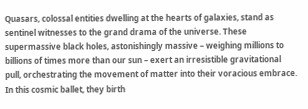Quasars, colossal entities dwelling at the hearts of galaxies, stand as sentinel witnesses to the grand drama of the universe. These supermassive black holes, astonishingly massive – weighing millions to billions of times more than our sun – exert an irresistible gravitational pull, orchestrating the movement of matter into their voracious embrace. In this cosmic ballet, they birth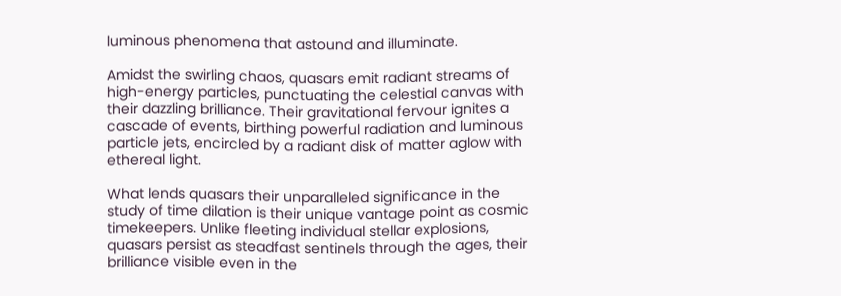luminous phenomena that astound and illuminate.

Amidst the swirling chaos, quasars emit radiant streams of high-energy particles, punctuating the celestial canvas with their dazzling brilliance. Their gravitational fervour ignites a cascade of events, birthing powerful radiation and luminous particle jets, encircled by a radiant disk of matter aglow with ethereal light.

What lends quasars their unparalleled significance in the study of time dilation is their unique vantage point as cosmic timekeepers. Unlike fleeting individual stellar explosions, quasars persist as steadfast sentinels through the ages, their brilliance visible even in the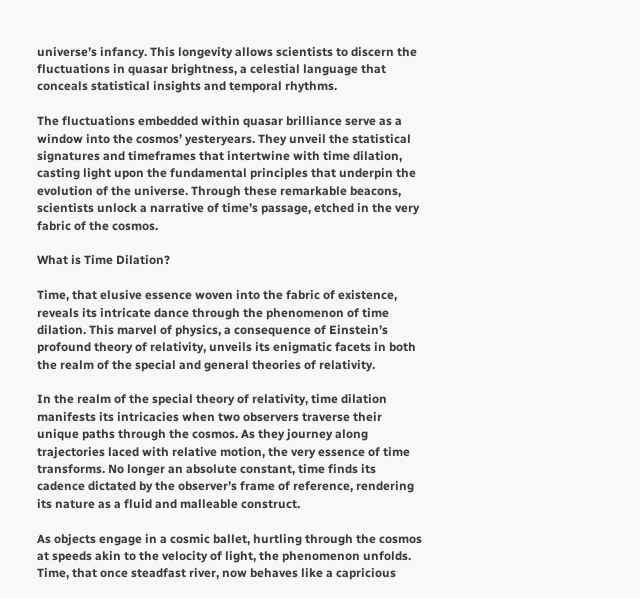universe’s infancy. This longevity allows scientists to discern the fluctuations in quasar brightness, a celestial language that conceals statistical insights and temporal rhythms.

The fluctuations embedded within quasar brilliance serve as a window into the cosmos’ yesteryears. They unveil the statistical signatures and timeframes that intertwine with time dilation, casting light upon the fundamental principles that underpin the evolution of the universe. Through these remarkable beacons, scientists unlock a narrative of time’s passage, etched in the very fabric of the cosmos.

What is Time Dilation?

Time, that elusive essence woven into the fabric of existence, reveals its intricate dance through the phenomenon of time dilation. This marvel of physics, a consequence of Einstein’s profound theory of relativity, unveils its enigmatic facets in both the realm of the special and general theories of relativity.

In the realm of the special theory of relativity, time dilation manifests its intricacies when two observers traverse their unique paths through the cosmos. As they journey along trajectories laced with relative motion, the very essence of time transforms. No longer an absolute constant, time finds its cadence dictated by the observer’s frame of reference, rendering its nature as a fluid and malleable construct.

As objects engage in a cosmic ballet, hurtling through the cosmos at speeds akin to the velocity of light, the phenomenon unfolds. Time, that once steadfast river, now behaves like a capricious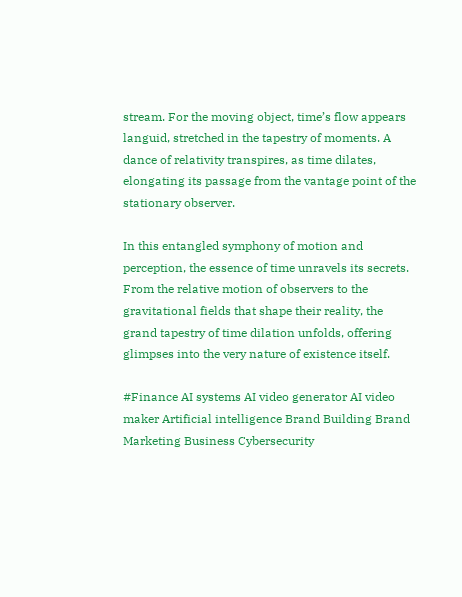stream. For the moving object, time’s flow appears languid, stretched in the tapestry of moments. A dance of relativity transpires, as time dilates, elongating its passage from the vantage point of the stationary observer.

In this entangled symphony of motion and perception, the essence of time unravels its secrets. From the relative motion of observers to the gravitational fields that shape their reality, the grand tapestry of time dilation unfolds, offering glimpses into the very nature of existence itself.

#Finance AI systems AI video generator AI video maker Artificial intelligence Brand Building Brand Marketing Business Cybersecurity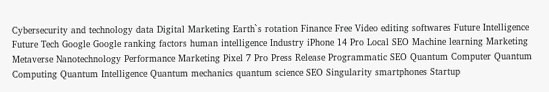Cybersecurity and technology data Digital Marketing Earth`s rotation Finance Free Video editing softwares Future Intelligence Future Tech Google Google ranking factors human intelligence Industry iPhone 14 Pro Local SEO Machine learning Marketing Metaverse Nanotechnology Performance Marketing Pixel 7 Pro Press Release Programmatic SEO Quantum Computer Quantum Computing Quantum Intelligence Quantum mechanics quantum science SEO Singularity smartphones Startup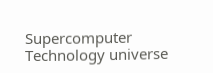Supercomputer Technology universe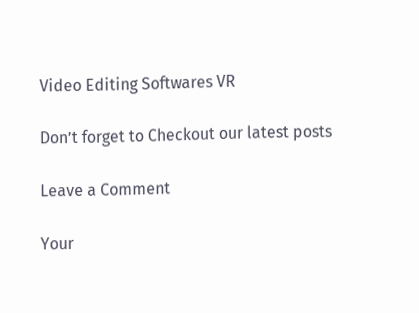Video Editing Softwares VR

Don’t forget to Checkout our latest posts

Leave a Comment

Your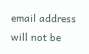email address will not be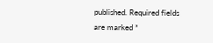published. Required fields are marked *